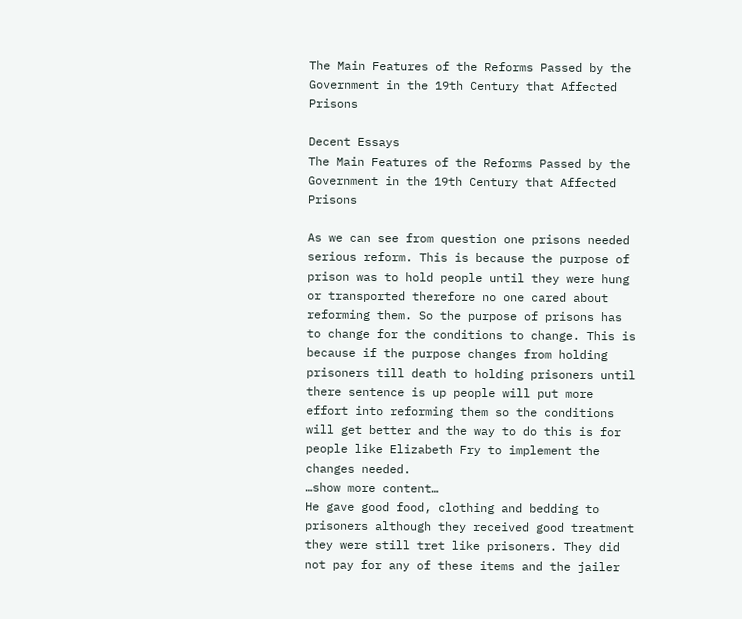The Main Features of the Reforms Passed by the Government in the 19th Century that Affected Prisons

Decent Essays
The Main Features of the Reforms Passed by the Government in the 19th Century that Affected Prisons

As we can see from question one prisons needed serious reform. This is because the purpose of prison was to hold people until they were hung or transported therefore no one cared about reforming them. So the purpose of prisons has to change for the conditions to change. This is because if the purpose changes from holding prisoners till death to holding prisoners until there sentence is up people will put more effort into reforming them so the conditions will get better and the way to do this is for people like Elizabeth Fry to implement the changes needed.
…show more content…
He gave good food, clothing and bedding to prisoners although they received good treatment they were still tret like prisoners. They did not pay for any of these items and the jailer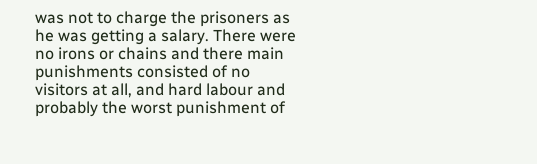was not to charge the prisoners as he was getting a salary. There were no irons or chains and there main punishments consisted of no visitors at all, and hard labour and probably the worst punishment of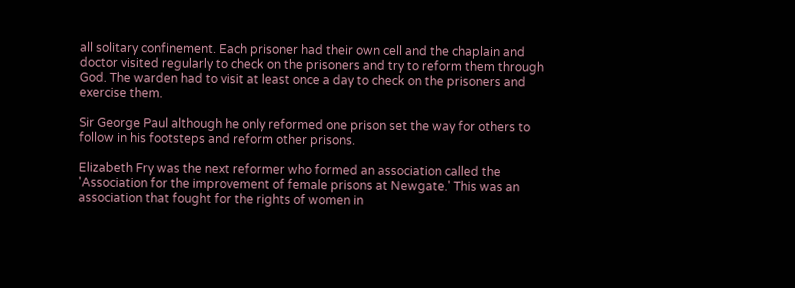all solitary confinement. Each prisoner had their own cell and the chaplain and doctor visited regularly to check on the prisoners and try to reform them through God. The warden had to visit at least once a day to check on the prisoners and exercise them.

Sir George Paul although he only reformed one prison set the way for others to follow in his footsteps and reform other prisons.

Elizabeth Fry was the next reformer who formed an association called the 'Association for the improvement of female prisons at Newgate.' This was an association that fought for the rights of women in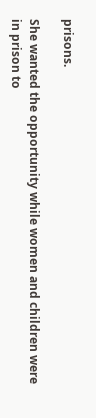prisons.

She wanted the opportunity while women and children were in prison to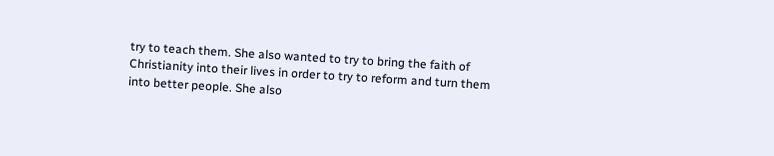try to teach them. She also wanted to try to bring the faith of Christianity into their lives in order to try to reform and turn them into better people. She also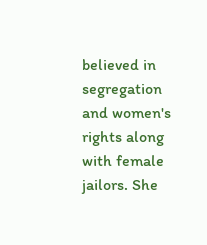believed in segregation and women's rights along with female jailors. She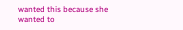wanted this because she wanted to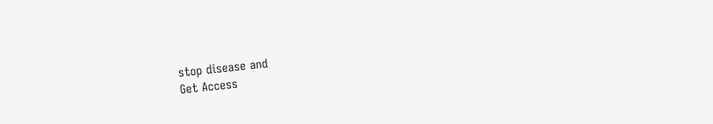stop disease and
Get Access